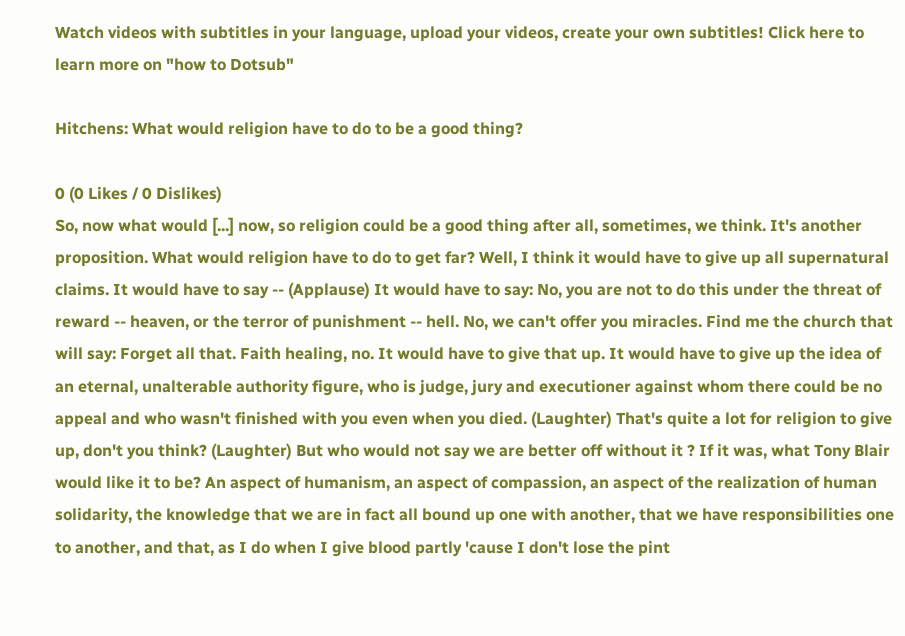Watch videos with subtitles in your language, upload your videos, create your own subtitles! Click here to learn more on "how to Dotsub"

Hitchens: What would religion have to do to be a good thing?

0 (0 Likes / 0 Dislikes)
So, now what would [...] now, so religion could be a good thing after all, sometimes, we think. It's another proposition. What would religion have to do to get far? Well, I think it would have to give up all supernatural claims. It would have to say -- (Applause) It would have to say: No, you are not to do this under the threat of reward -- heaven, or the terror of punishment -- hell. No, we can't offer you miracles. Find me the church that will say: Forget all that. Faith healing, no. It would have to give that up. It would have to give up the idea of an eternal, unalterable authority figure, who is judge, jury and executioner against whom there could be no appeal and who wasn't finished with you even when you died. (Laughter) That's quite a lot for religion to give up, don't you think? (Laughter) But who would not say we are better off without it ? If it was, what Tony Blair would like it to be? An aspect of humanism, an aspect of compassion, an aspect of the realization of human solidarity, the knowledge that we are in fact all bound up one with another, that we have responsibilities one to another, and that, as I do when I give blood partly 'cause I don't lose the pint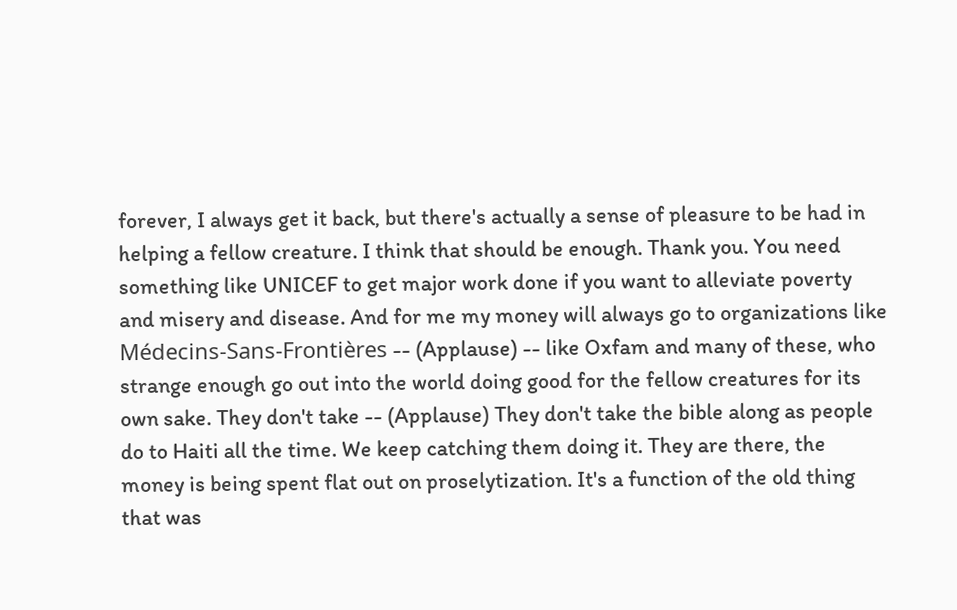forever, I always get it back, but there's actually a sense of pleasure to be had in helping a fellow creature. I think that should be enough. Thank you. You need something like UNICEF to get major work done if you want to alleviate poverty and misery and disease. And for me my money will always go to organizations like Médecins-Sans-Frontières -- (Applause) -- like Oxfam and many of these, who strange enough go out into the world doing good for the fellow creatures for its own sake. They don't take -- (Applause) They don't take the bible along as people do to Haiti all the time. We keep catching them doing it. They are there, the money is being spent flat out on proselytization. It's a function of the old thing that was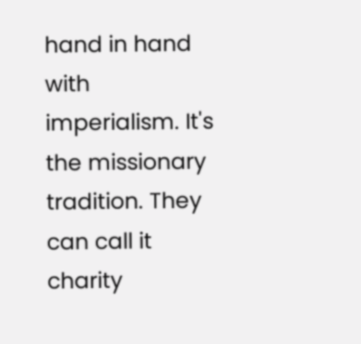hand in hand with imperialism. It's the missionary tradition. They can call it charity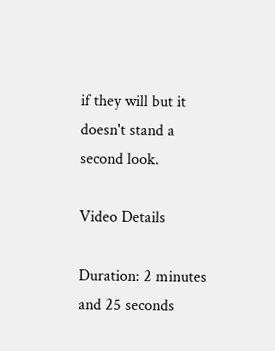if they will but it doesn't stand a second look.

Video Details

Duration: 2 minutes and 25 seconds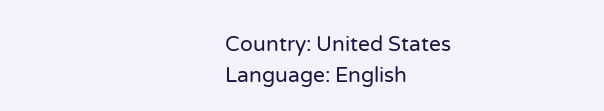Country: United States
Language: English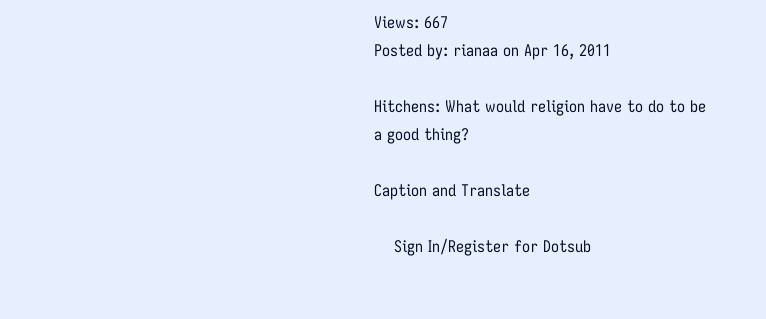Views: 667
Posted by: rianaa on Apr 16, 2011

Hitchens: What would religion have to do to be a good thing?

Caption and Translate

    Sign In/Register for Dotsub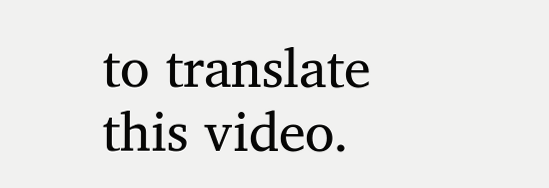to translate this video.